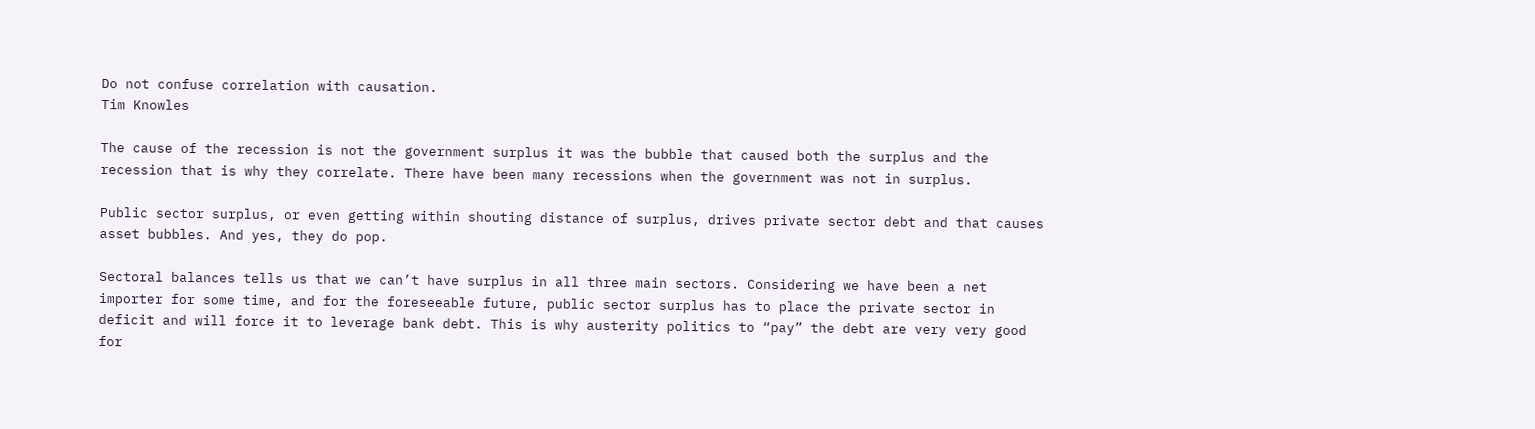Do not confuse correlation with causation.
Tim Knowles

The cause of the recession is not the government surplus it was the bubble that caused both the surplus and the recession that is why they correlate. There have been many recessions when the government was not in surplus.

Public sector surplus, or even getting within shouting distance of surplus, drives private sector debt and that causes asset bubbles. And yes, they do pop.

Sectoral balances tells us that we can’t have surplus in all three main sectors. Considering we have been a net importer for some time, and for the foreseeable future, public sector surplus has to place the private sector in deficit and will force it to leverage bank debt. This is why austerity politics to “pay” the debt are very very good for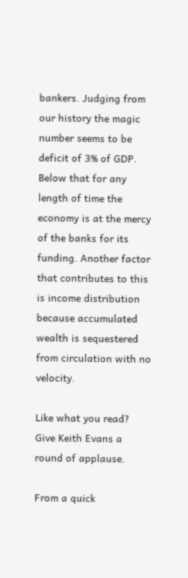bankers. Judging from our history the magic number seems to be deficit of 3% of GDP. Below that for any length of time the economy is at the mercy of the banks for its funding. Another factor that contributes to this is income distribution because accumulated wealth is sequestered from circulation with no velocity.

Like what you read? Give Keith Evans a round of applause.

From a quick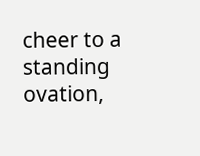cheer to a standing ovation,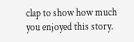clap to show how much you enjoyed this story.